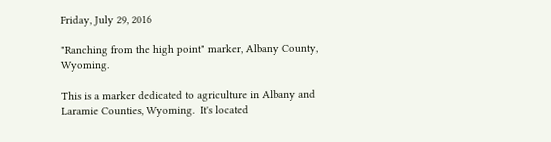Friday, July 29, 2016

"Ranching from the high point" marker, Albany County, Wyoming.

This is a marker dedicated to agriculture in Albany and Laramie Counties, Wyoming.  It's located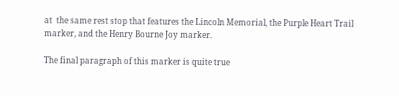at  the same rest stop that features the Lincoln Memorial, the Purple Heart Trail marker, and the Henry Bourne Joy marker.

The final paragraph of this marker is quite true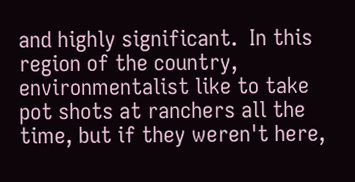and highly significant.  In this region of the country, environmentalist like to take pot shots at ranchers all the time, but if they weren't here,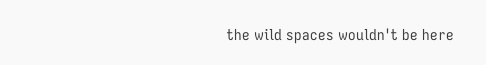the wild spaces wouldn't be here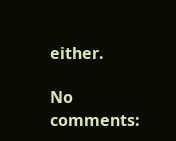either.

No comments: